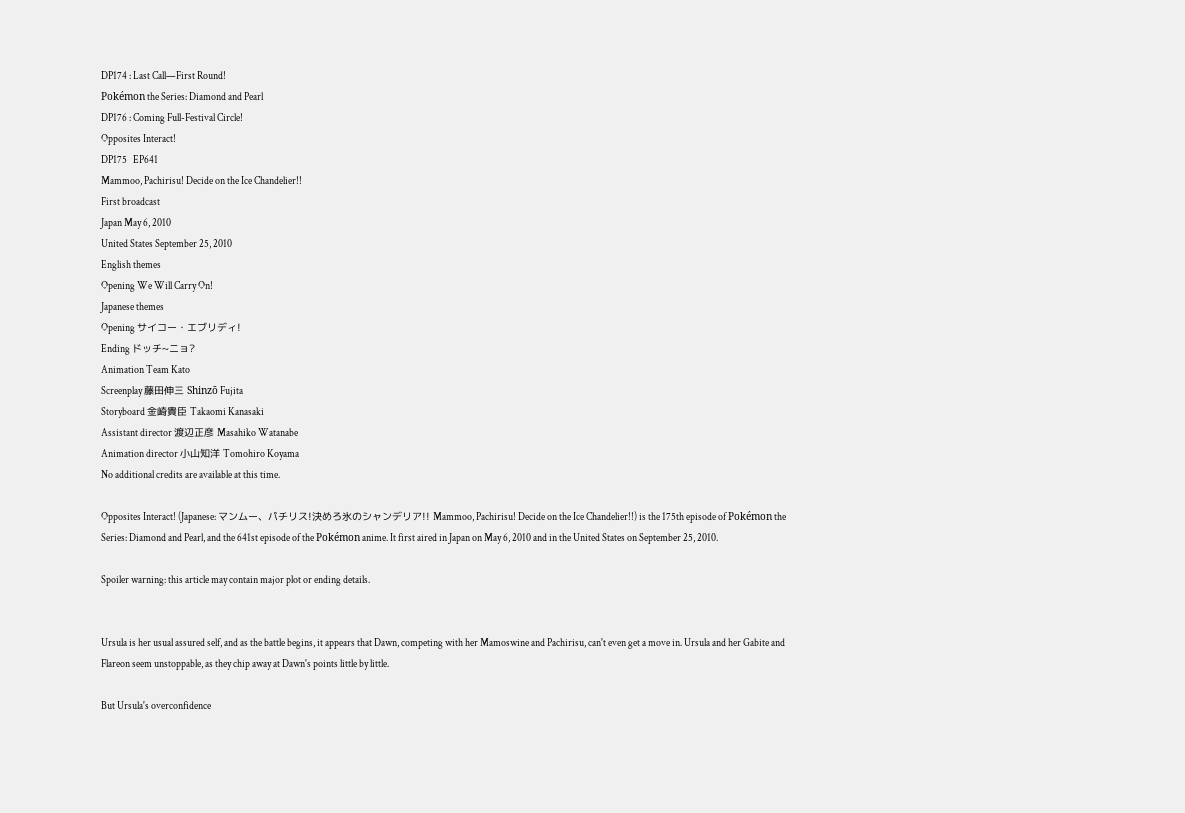DP174 : Last Call—First Round!
Pokémon the Series: Diamond and Pearl
DP176 : Coming Full-Festival Circle!
Opposites Interact!
DP175   EP641
Mammoo, Pachirisu! Decide on the Ice Chandelier!!
First broadcast
Japan May 6, 2010
United States September 25, 2010
English themes
Opening We Will Carry On!
Japanese themes
Opening サイコー・エブリディ!
Ending ドッチ~ニョ?
Animation Team Kato
Screenplay 藤田伸三 Shinzō Fujita
Storyboard 金崎貴臣 Takaomi Kanasaki
Assistant director 渡辺正彦 Masahiko Watanabe
Animation director 小山知洋 Tomohiro Koyama
No additional credits are available at this time.

Opposites Interact! (Japanese: マンムー、パチリス!決めろ氷のシャンデリア!! Mammoo, Pachirisu! Decide on the Ice Chandelier!!) is the 175th episode of Pokémon the Series: Diamond and Pearl, and the 641st episode of the Pokémon anime. It first aired in Japan on May 6, 2010 and in the United States on September 25, 2010.

Spoiler warning: this article may contain major plot or ending details.


Ursula is her usual assured self, and as the battle begins, it appears that Dawn, competing with her Mamoswine and Pachirisu, can't even get a move in. Ursula and her Gabite and Flareon seem unstoppable, as they chip away at Dawn's points little by little.

But Ursula's overconfidence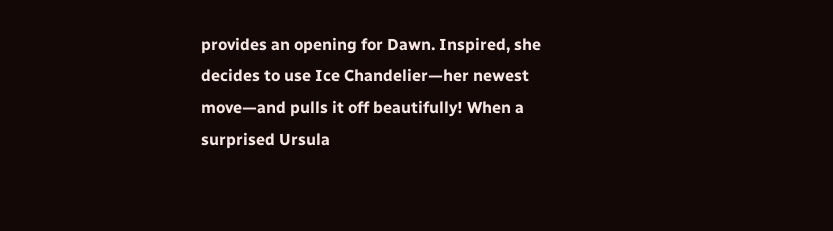provides an opening for Dawn. Inspired, she decides to use Ice Chandelier—her newest move—and pulls it off beautifully! When a surprised Ursula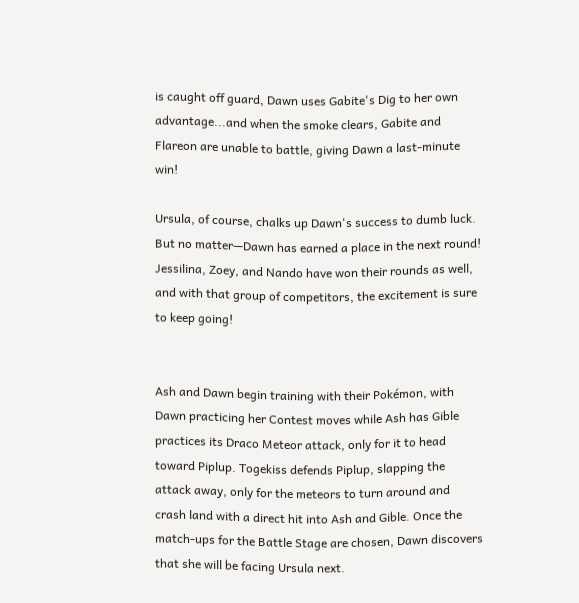is caught off guard, Dawn uses Gabite's Dig to her own advantage...and when the smoke clears, Gabite and Flareon are unable to battle, giving Dawn a last-minute win!

Ursula, of course, chalks up Dawn's success to dumb luck. But no matter—Dawn has earned a place in the next round! Jessilina, Zoey, and Nando have won their rounds as well, and with that group of competitors, the excitement is sure to keep going!


Ash and Dawn begin training with their Pokémon, with Dawn practicing her Contest moves while Ash has Gible practices its Draco Meteor attack, only for it to head toward Piplup. Togekiss defends Piplup, slapping the attack away, only for the meteors to turn around and crash land with a direct hit into Ash and Gible. Once the match-ups for the Battle Stage are chosen, Dawn discovers that she will be facing Ursula next.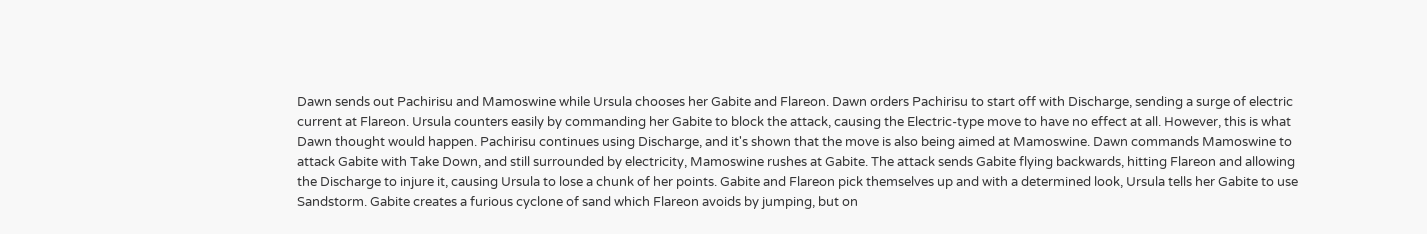Dawn sends out Pachirisu and Mamoswine while Ursula chooses her Gabite and Flareon. Dawn orders Pachirisu to start off with Discharge, sending a surge of electric current at Flareon. Ursula counters easily by commanding her Gabite to block the attack, causing the Electric-type move to have no effect at all. However, this is what Dawn thought would happen. Pachirisu continues using Discharge, and it's shown that the move is also being aimed at Mamoswine. Dawn commands Mamoswine to attack Gabite with Take Down, and still surrounded by electricity, Mamoswine rushes at Gabite. The attack sends Gabite flying backwards, hitting Flareon and allowing the Discharge to injure it, causing Ursula to lose a chunk of her points. Gabite and Flareon pick themselves up and with a determined look, Ursula tells her Gabite to use Sandstorm. Gabite creates a furious cyclone of sand which Flareon avoids by jumping, but on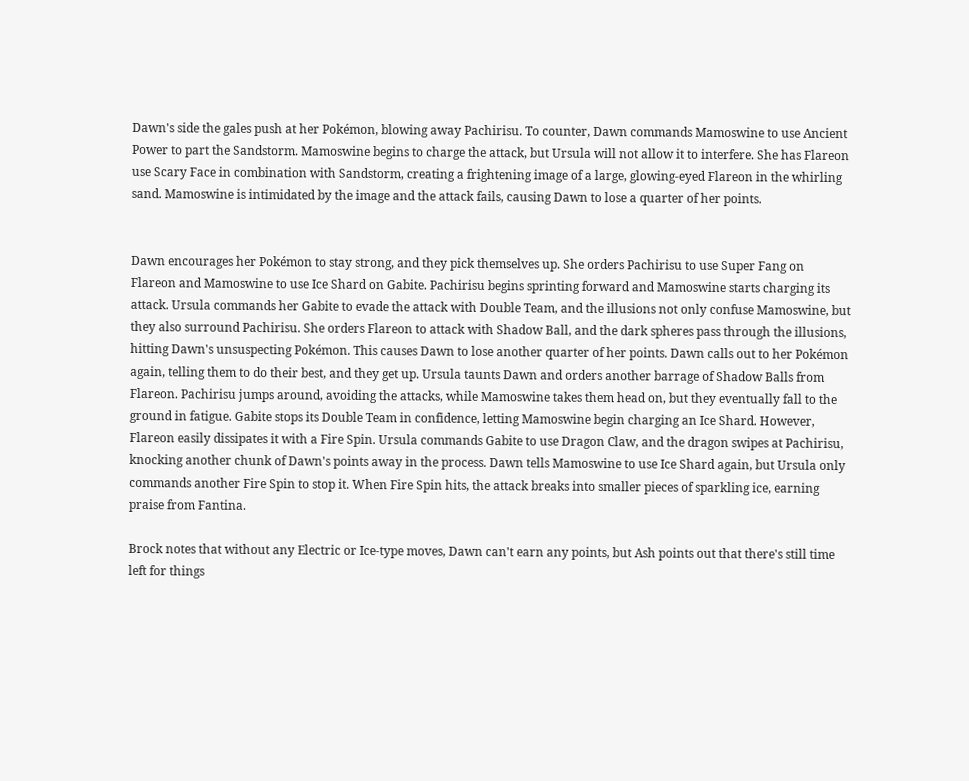Dawn's side the gales push at her Pokémon, blowing away Pachirisu. To counter, Dawn commands Mamoswine to use Ancient Power to part the Sandstorm. Mamoswine begins to charge the attack, but Ursula will not allow it to interfere. She has Flareon use Scary Face in combination with Sandstorm, creating a frightening image of a large, glowing-eyed Flareon in the whirling sand. Mamoswine is intimidated by the image and the attack fails, causing Dawn to lose a quarter of her points.


Dawn encourages her Pokémon to stay strong, and they pick themselves up. She orders Pachirisu to use Super Fang on Flareon and Mamoswine to use Ice Shard on Gabite. Pachirisu begins sprinting forward and Mamoswine starts charging its attack. Ursula commands her Gabite to evade the attack with Double Team, and the illusions not only confuse Mamoswine, but they also surround Pachirisu. She orders Flareon to attack with Shadow Ball, and the dark spheres pass through the illusions, hitting Dawn's unsuspecting Pokémon. This causes Dawn to lose another quarter of her points. Dawn calls out to her Pokémon again, telling them to do their best, and they get up. Ursula taunts Dawn and orders another barrage of Shadow Balls from Flareon. Pachirisu jumps around, avoiding the attacks, while Mamoswine takes them head on, but they eventually fall to the ground in fatigue. Gabite stops its Double Team in confidence, letting Mamoswine begin charging an Ice Shard. However, Flareon easily dissipates it with a Fire Spin. Ursula commands Gabite to use Dragon Claw, and the dragon swipes at Pachirisu, knocking another chunk of Dawn's points away in the process. Dawn tells Mamoswine to use Ice Shard again, but Ursula only commands another Fire Spin to stop it. When Fire Spin hits, the attack breaks into smaller pieces of sparkling ice, earning praise from Fantina.

Brock notes that without any Electric or Ice-type moves, Dawn can't earn any points, but Ash points out that there's still time left for things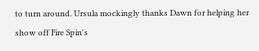to turn around. Ursula mockingly thanks Dawn for helping her show off Fire Spin's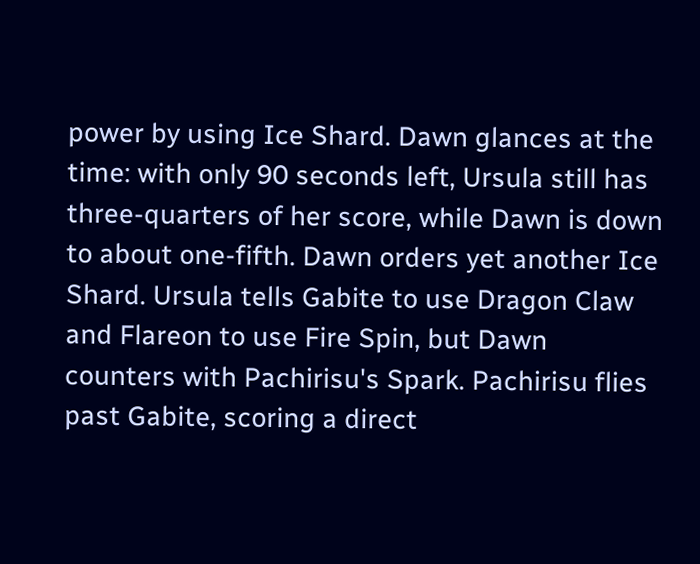power by using Ice Shard. Dawn glances at the time: with only 90 seconds left, Ursula still has three-quarters of her score, while Dawn is down to about one-fifth. Dawn orders yet another Ice Shard. Ursula tells Gabite to use Dragon Claw and Flareon to use Fire Spin, but Dawn counters with Pachirisu's Spark. Pachirisu flies past Gabite, scoring a direct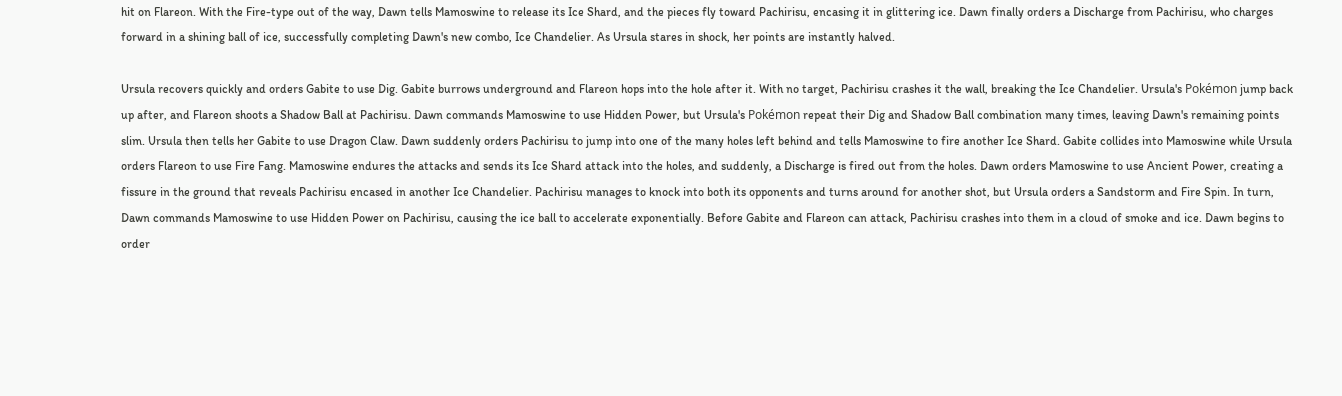hit on Flareon. With the Fire-type out of the way, Dawn tells Mamoswine to release its Ice Shard, and the pieces fly toward Pachirisu, encasing it in glittering ice. Dawn finally orders a Discharge from Pachirisu, who charges forward in a shining ball of ice, successfully completing Dawn's new combo, Ice Chandelier. As Ursula stares in shock, her points are instantly halved.

Ursula recovers quickly and orders Gabite to use Dig. Gabite burrows underground and Flareon hops into the hole after it. With no target, Pachirisu crashes it the wall, breaking the Ice Chandelier. Ursula's Pokémon jump back up after, and Flareon shoots a Shadow Ball at Pachirisu. Dawn commands Mamoswine to use Hidden Power, but Ursula's Pokémon repeat their Dig and Shadow Ball combination many times, leaving Dawn's remaining points slim. Ursula then tells her Gabite to use Dragon Claw. Dawn suddenly orders Pachirisu to jump into one of the many holes left behind and tells Mamoswine to fire another Ice Shard. Gabite collides into Mamoswine while Ursula orders Flareon to use Fire Fang. Mamoswine endures the attacks and sends its Ice Shard attack into the holes, and suddenly, a Discharge is fired out from the holes. Dawn orders Mamoswine to use Ancient Power, creating a fissure in the ground that reveals Pachirisu encased in another Ice Chandelier. Pachirisu manages to knock into both its opponents and turns around for another shot, but Ursula orders a Sandstorm and Fire Spin. In turn, Dawn commands Mamoswine to use Hidden Power on Pachirisu, causing the ice ball to accelerate exponentially. Before Gabite and Flareon can attack, Pachirisu crashes into them in a cloud of smoke and ice. Dawn begins to order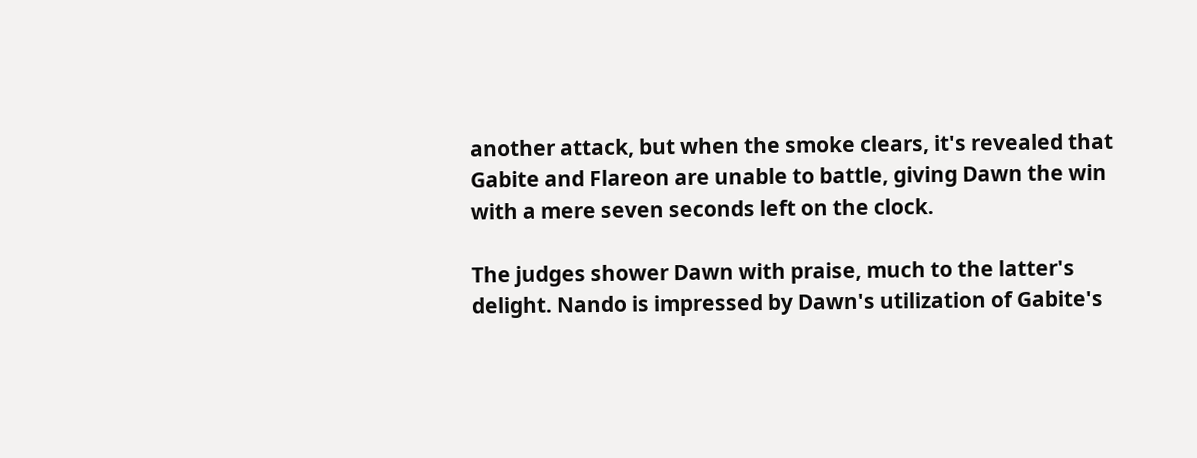another attack, but when the smoke clears, it's revealed that Gabite and Flareon are unable to battle, giving Dawn the win with a mere seven seconds left on the clock.

The judges shower Dawn with praise, much to the latter's delight. Nando is impressed by Dawn's utilization of Gabite's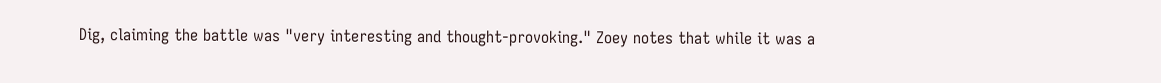Dig, claiming the battle was "very interesting and thought-provoking." Zoey notes that while it was a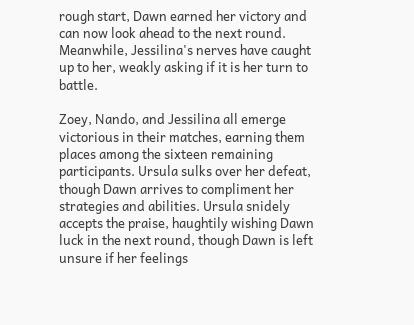rough start, Dawn earned her victory and can now look ahead to the next round. Meanwhile, Jessilina's nerves have caught up to her, weakly asking if it is her turn to battle.

Zoey, Nando, and Jessilina all emerge victorious in their matches, earning them places among the sixteen remaining participants. Ursula sulks over her defeat, though Dawn arrives to compliment her strategies and abilities. Ursula snidely accepts the praise, haughtily wishing Dawn luck in the next round, though Dawn is left unsure if her feelings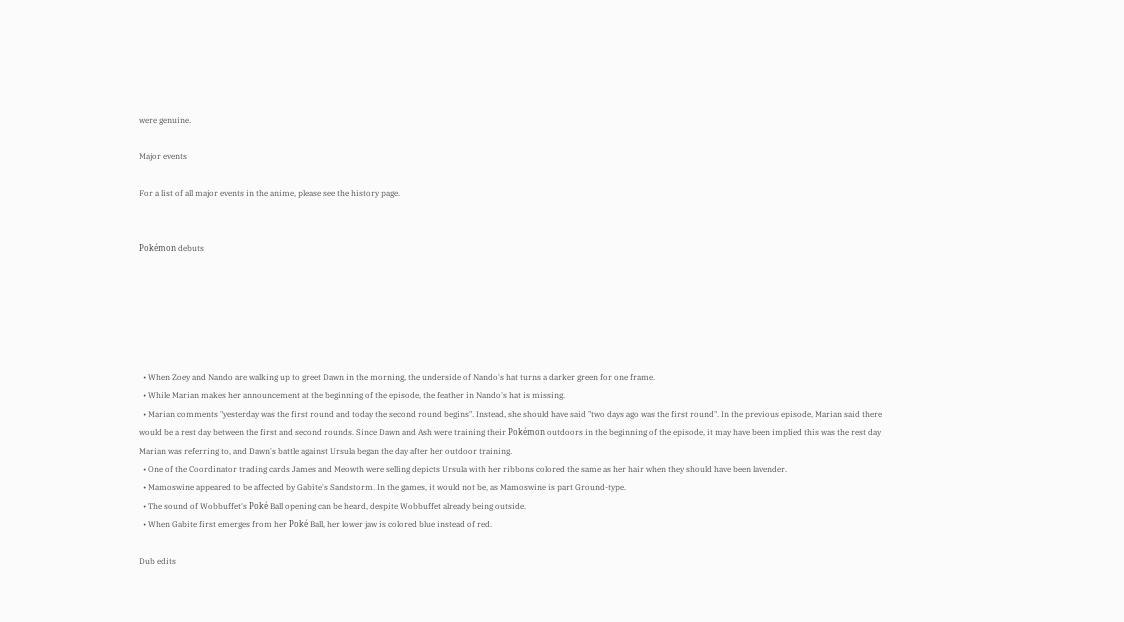were genuine.

Major events

For a list of all major events in the anime, please see the history page.


Pokémon debuts






  • When Zoey and Nando are walking up to greet Dawn in the morning, the underside of Nando's hat turns a darker green for one frame.
  • While Marian makes her announcement at the beginning of the episode, the feather in Nando's hat is missing.
  • Marian comments "yesterday was the first round and today the second round begins". Instead, she should have said "two days ago was the first round". In the previous episode, Marian said there would be a rest day between the first and second rounds. Since Dawn and Ash were training their Pokémon outdoors in the beginning of the episode, it may have been implied this was the rest day Marian was referring to, and Dawn's battle against Ursula began the day after her outdoor training.
  • One of the Coordinator trading cards James and Meowth were selling depicts Ursula with her ribbons colored the same as her hair when they should have been lavender.
  • Mamoswine appeared to be affected by Gabite's Sandstorm. In the games, it would not be, as Mamoswine is part Ground-type.
  • The sound of Wobbuffet's Poké Ball opening can be heard, despite Wobbuffet already being outside.
  • When Gabite first emerges from her Poké Ball, her lower jaw is colored blue instead of red.

Dub edits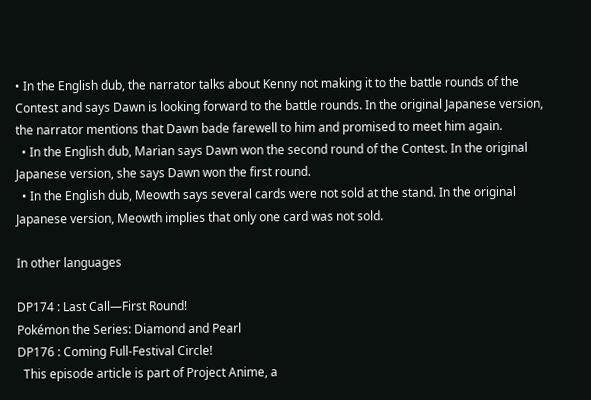• In the English dub, the narrator talks about Kenny not making it to the battle rounds of the Contest and says Dawn is looking forward to the battle rounds. In the original Japanese version, the narrator mentions that Dawn bade farewell to him and promised to meet him again.
  • In the English dub, Marian says Dawn won the second round of the Contest. In the original Japanese version, she says Dawn won the first round.
  • In the English dub, Meowth says several cards were not sold at the stand. In the original Japanese version, Meowth implies that only one card was not sold.

In other languages

DP174 : Last Call—First Round!
Pokémon the Series: Diamond and Pearl
DP176 : Coming Full-Festival Circle!
  This episode article is part of Project Anime, a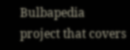Bulbapedia project that covers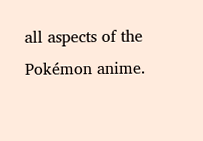all aspects of the Pokémon anime.